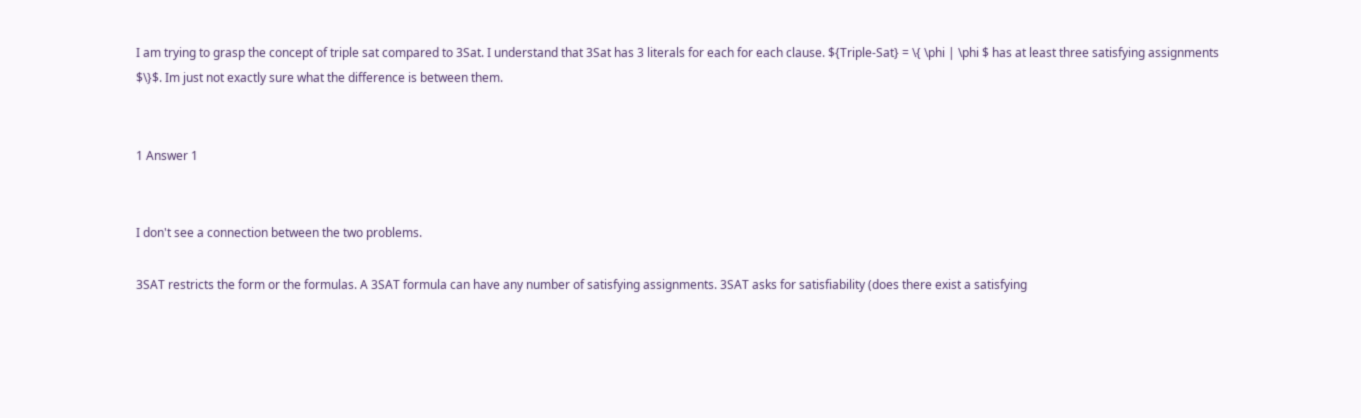I am trying to grasp the concept of triple sat compared to 3Sat. I understand that 3Sat has 3 literals for each for each clause. ${Triple-Sat} = \{ \phi | \phi $ has at least three satisfying assignments $\}$. Im just not exactly sure what the difference is between them.


1 Answer 1


I don't see a connection between the two problems.

3SAT restricts the form or the formulas. A 3SAT formula can have any number of satisfying assignments. 3SAT asks for satisfiability (does there exist a satisfying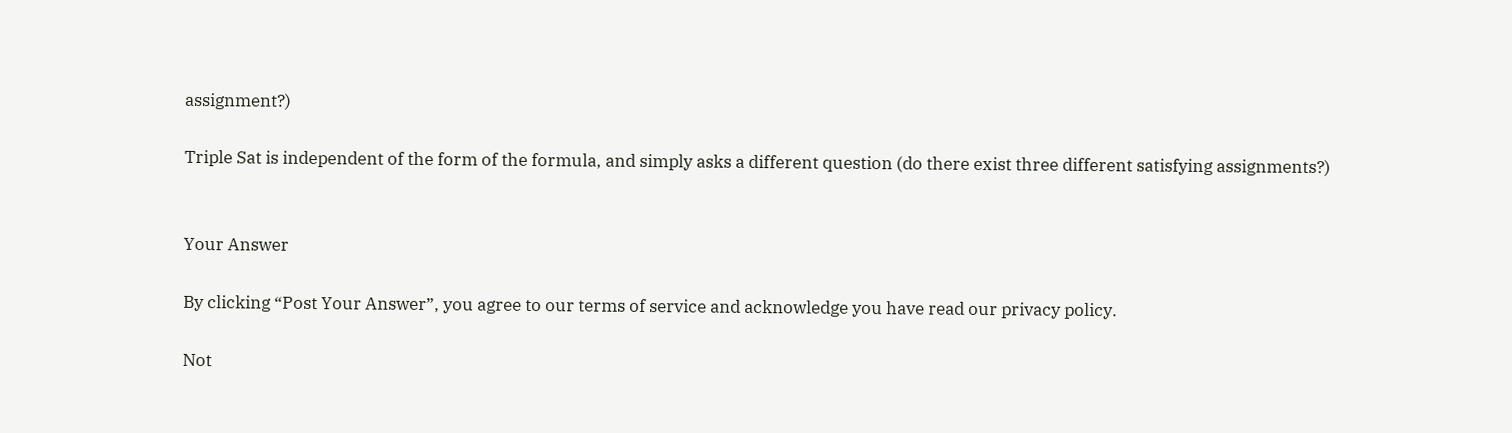assignment?)

Triple Sat is independent of the form of the formula, and simply asks a different question (do there exist three different satisfying assignments?)


Your Answer

By clicking “Post Your Answer”, you agree to our terms of service and acknowledge you have read our privacy policy.

Not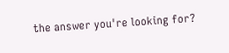the answer you're looking for?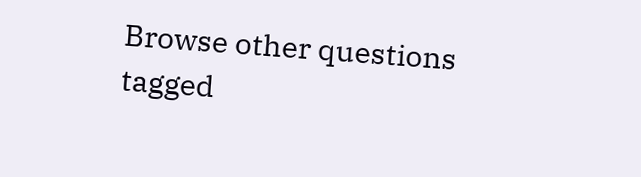Browse other questions tagged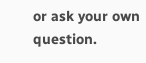or ask your own question.